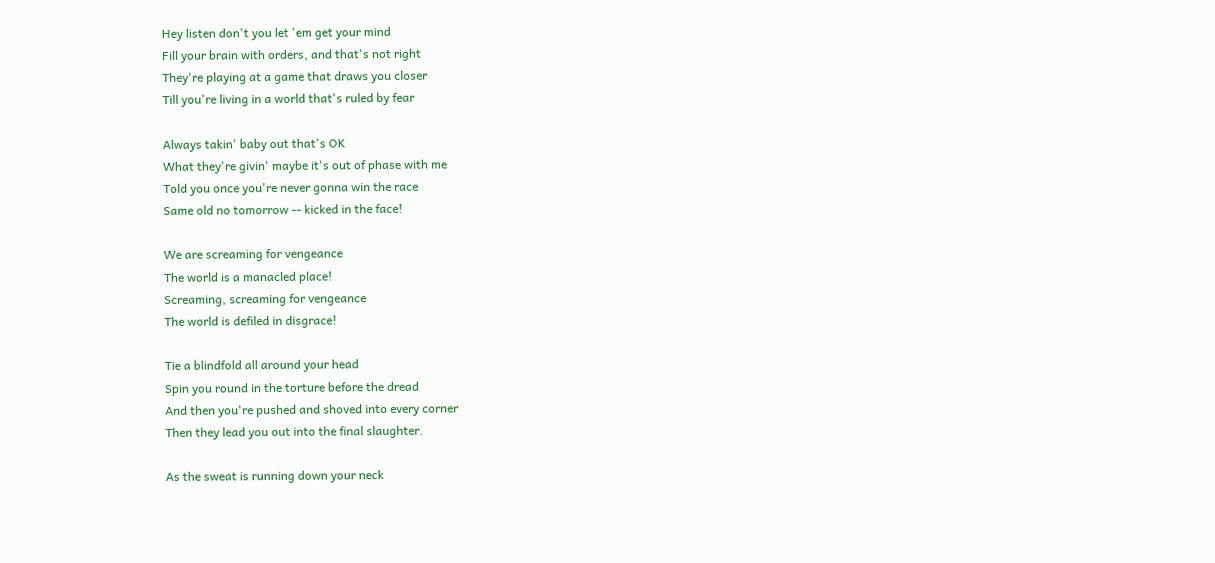Hey listen don't you let 'em get your mind
Fill your brain with orders, and that's not right
They're playing at a game that draws you closer
Till you're living in a world that's ruled by fear

Always takin' baby out that's OK
What they're givin' maybe it's out of phase with me
Told you once you're never gonna win the race
Same old no tomorrow -- kicked in the face!

We are screaming for vengeance
The world is a manacled place!
Screaming, screaming for vengeance
The world is defiled in disgrace!

Tie a blindfold all around your head
Spin you round in the torture before the dread
And then you're pushed and shoved into every corner
Then they lead you out into the final slaughter.

As the sweat is running down your neck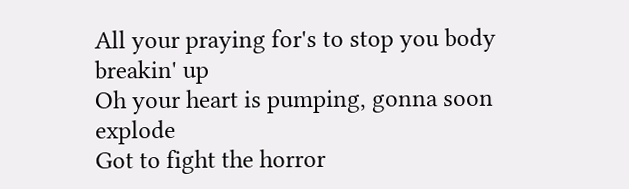All your praying for's to stop you body breakin' up
Oh your heart is pumping, gonna soon explode
Got to fight the horror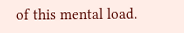of this mental load.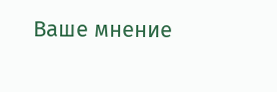Ваше мнение